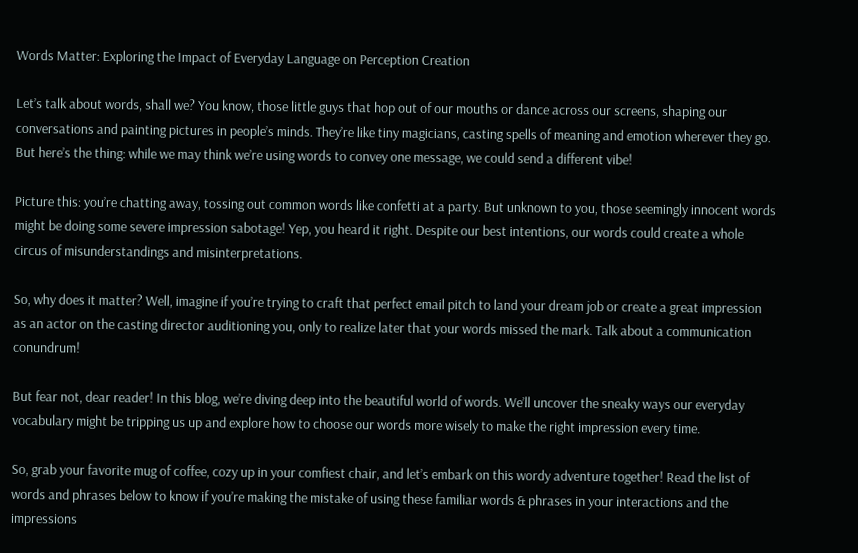Words Matter: Exploring the Impact of Everyday Language on Perception Creation

Let’s talk about words, shall we? You know, those little guys that hop out of our mouths or dance across our screens, shaping our conversations and painting pictures in people’s minds. They’re like tiny magicians, casting spells of meaning and emotion wherever they go. But here’s the thing: while we may think we’re using words to convey one message, we could send a different vibe!

Picture this: you’re chatting away, tossing out common words like confetti at a party. But unknown to you, those seemingly innocent words might be doing some severe impression sabotage! Yep, you heard it right. Despite our best intentions, our words could create a whole circus of misunderstandings and misinterpretations.

So, why does it matter? Well, imagine if you’re trying to craft that perfect email pitch to land your dream job or create a great impression as an actor on the casting director auditioning you, only to realize later that your words missed the mark. Talk about a communication conundrum!

But fear not, dear reader! In this blog, we’re diving deep into the beautiful world of words. We’ll uncover the sneaky ways our everyday vocabulary might be tripping us up and explore how to choose our words more wisely to make the right impression every time.

So, grab your favorite mug of coffee, cozy up in your comfiest chair, and let’s embark on this wordy adventure together! Read the list of words and phrases below to know if you’re making the mistake of using these familiar words & phrases in your interactions and the impressions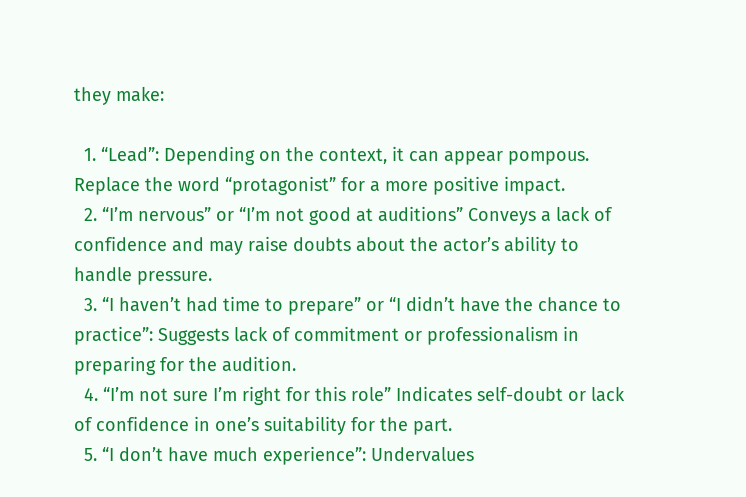they make:

  1. “Lead”: Depending on the context, it can appear pompous. Replace the word “protagonist” for a more positive impact.
  2. “I’m nervous” or “I’m not good at auditions” Conveys a lack of confidence and may raise doubts about the actor’s ability to handle pressure.
  3. “I haven’t had time to prepare” or “I didn’t have the chance to practice”: Suggests lack of commitment or professionalism in preparing for the audition.
  4. “I’m not sure I’m right for this role” Indicates self-doubt or lack of confidence in one’s suitability for the part.
  5. “I don’t have much experience”: Undervalues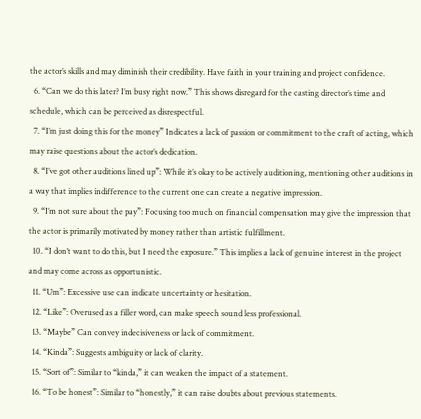the actor’s skills and may diminish their credibility. Have faith in your training and project confidence.
  6. “Can we do this later? I’m busy right now.” This shows disregard for the casting director’s time and schedule, which can be perceived as disrespectful.
  7. “I’m just doing this for the money” Indicates a lack of passion or commitment to the craft of acting, which may raise questions about the actor’s dedication.
  8. “I’ve got other auditions lined up”: While it’s okay to be actively auditioning, mentioning other auditions in a way that implies indifference to the current one can create a negative impression.
  9. “I’m not sure about the pay”: Focusing too much on financial compensation may give the impression that the actor is primarily motivated by money rather than artistic fulfillment.
  10. “I don’t want to do this, but I need the exposure.” This implies a lack of genuine interest in the project and may come across as opportunistic.
  11. “Um”: Excessive use can indicate uncertainty or hesitation.
  12. “Like”: Overused as a filler word, can make speech sound less professional.
  13. “Maybe” Can convey indecisiveness or lack of commitment.
  14. “Kinda”: Suggests ambiguity or lack of clarity.
  15. “Sort of”: Similar to “kinda,” it can weaken the impact of a statement.
  16. “To be honest”: Similar to “honestly,” it can raise doubts about previous statements.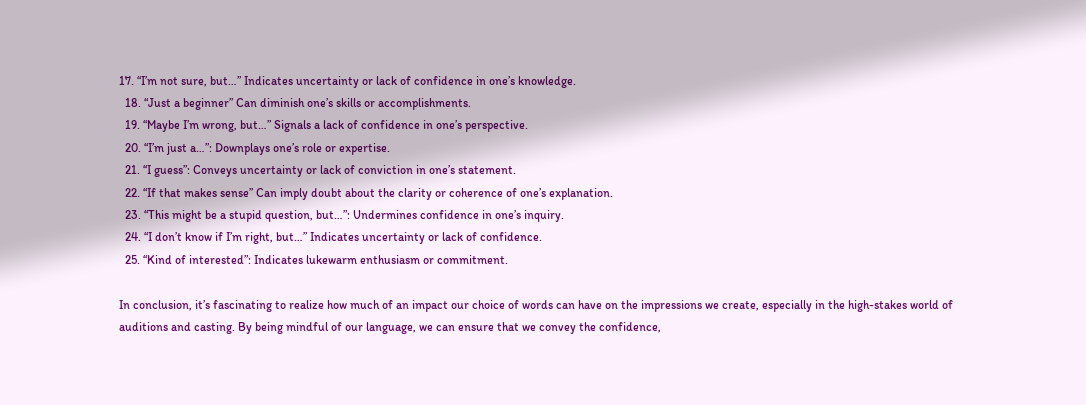17. “I’m not sure, but…” Indicates uncertainty or lack of confidence in one’s knowledge.
  18. “Just a beginner” Can diminish one’s skills or accomplishments.
  19. “Maybe I’m wrong, but…” Signals a lack of confidence in one’s perspective.
  20. “I’m just a…”: Downplays one’s role or expertise.
  21. “I guess”: Conveys uncertainty or lack of conviction in one’s statement.
  22. “If that makes sense” Can imply doubt about the clarity or coherence of one’s explanation.
  23. “This might be a stupid question, but…”: Undermines confidence in one’s inquiry.
  24. “I don’t know if I’m right, but…” Indicates uncertainty or lack of confidence.
  25. “Kind of interested”: Indicates lukewarm enthusiasm or commitment.

In conclusion, it’s fascinating to realize how much of an impact our choice of words can have on the impressions we create, especially in the high-stakes world of auditions and casting. By being mindful of our language, we can ensure that we convey the confidence,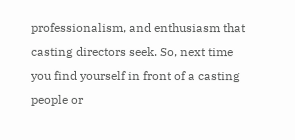professionalism, and enthusiasm that casting directors seek. So, next time you find yourself in front of a casting people or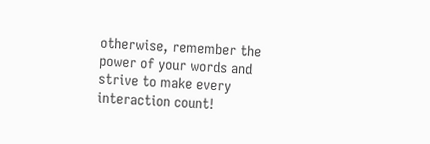otherwise, remember the power of your words and strive to make every interaction count!